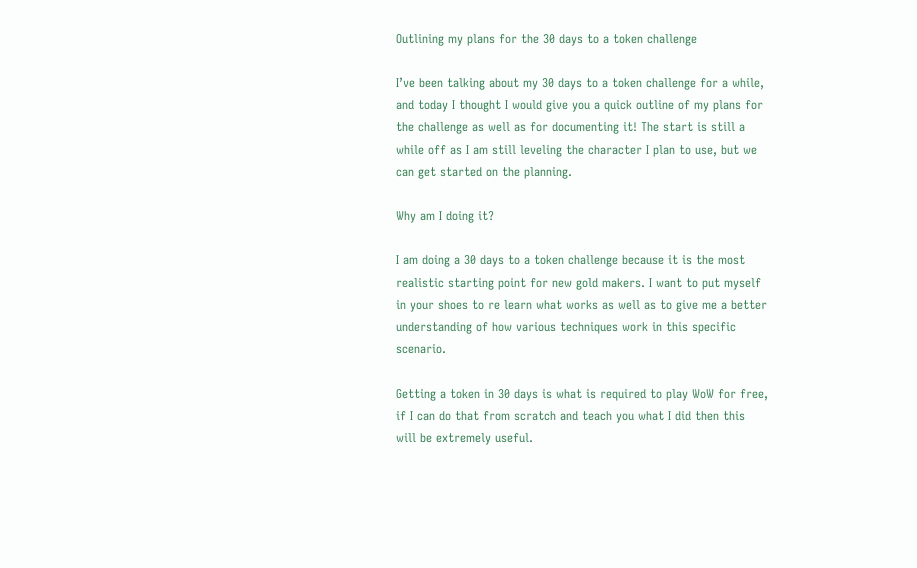Outlining my plans for the 30 days to a token challenge

I’ve been talking about my 30 days to a token challenge for a while, and today I thought I would give you a quick outline of my plans for the challenge as well as for documenting it! The start is still a while off as I am still leveling the character I plan to use, but we can get started on the planning.

Why am I doing it?

I am doing a 30 days to a token challenge because it is the most realistic starting point for new gold makers. I want to put myself in your shoes to re learn what works as well as to give me a better understanding of how various techniques work in this specific scenario.

Getting a token in 30 days is what is required to play WoW for free, if I can do that from scratch and teach you what I did then this will be extremely useful.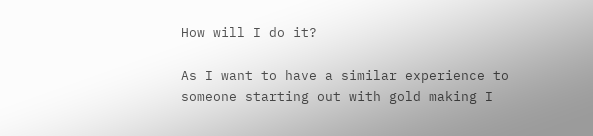How will I do it?

As I want to have a similar experience to someone starting out with gold making I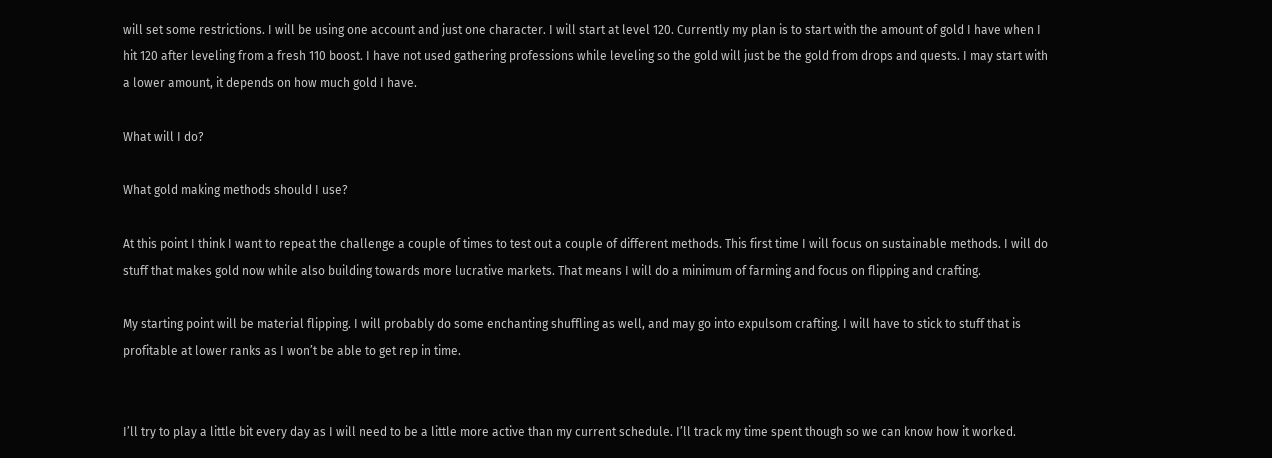will set some restrictions. I will be using one account and just one character. I will start at level 120. Currently my plan is to start with the amount of gold I have when I hit 120 after leveling from a fresh 110 boost. I have not used gathering professions while leveling so the gold will just be the gold from drops and quests. I may start with a lower amount, it depends on how much gold I have.

What will I do?

What gold making methods should I use?

At this point I think I want to repeat the challenge a couple of times to test out a couple of different methods. This first time I will focus on sustainable methods. I will do stuff that makes gold now while also building towards more lucrative markets. That means I will do a minimum of farming and focus on flipping and crafting.

My starting point will be material flipping. I will probably do some enchanting shuffling as well, and may go into expulsom crafting. I will have to stick to stuff that is profitable at lower ranks as I won’t be able to get rep in time.


I’ll try to play a little bit every day as I will need to be a little more active than my current schedule. I’ll track my time spent though so we can know how it worked.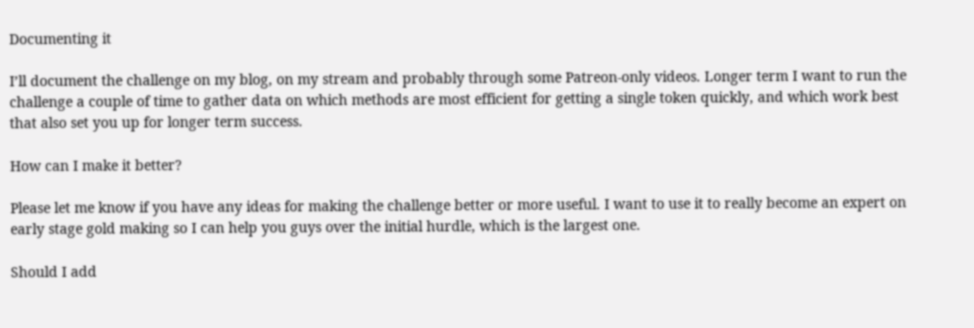Documenting it

I’ll document the challenge on my blog, on my stream and probably through some Patreon-only videos. Longer term I want to run the challenge a couple of time to gather data on which methods are most efficient for getting a single token quickly, and which work best that also set you up for longer term success.

How can I make it better?

Please let me know if you have any ideas for making the challenge better or more useful. I want to use it to really become an expert on early stage gold making so I can help you guys over the initial hurdle, which is the largest one.

Should I add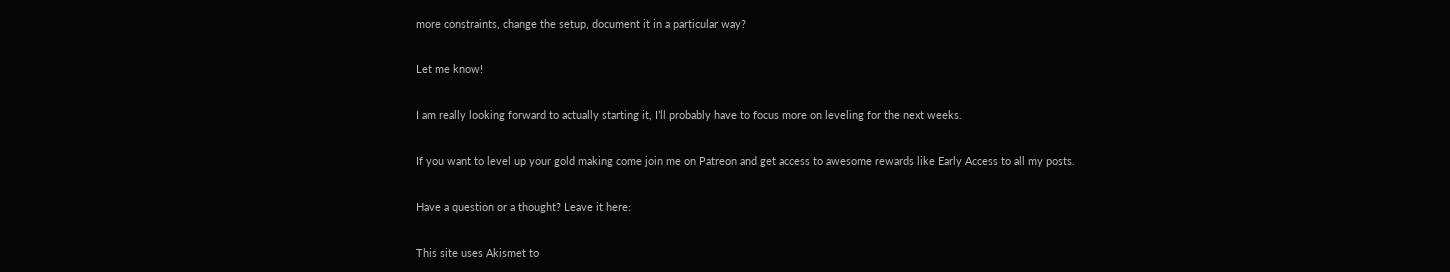more constraints, change the setup, document it in a particular way?

Let me know!

I am really looking forward to actually starting it, I’ll probably have to focus more on leveling for the next weeks.

If you want to level up your gold making come join me on Patreon and get access to awesome rewards like Early Access to all my posts.

Have a question or a thought? Leave it here:

This site uses Akismet to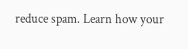reduce spam. Learn how your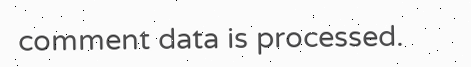comment data is processed.